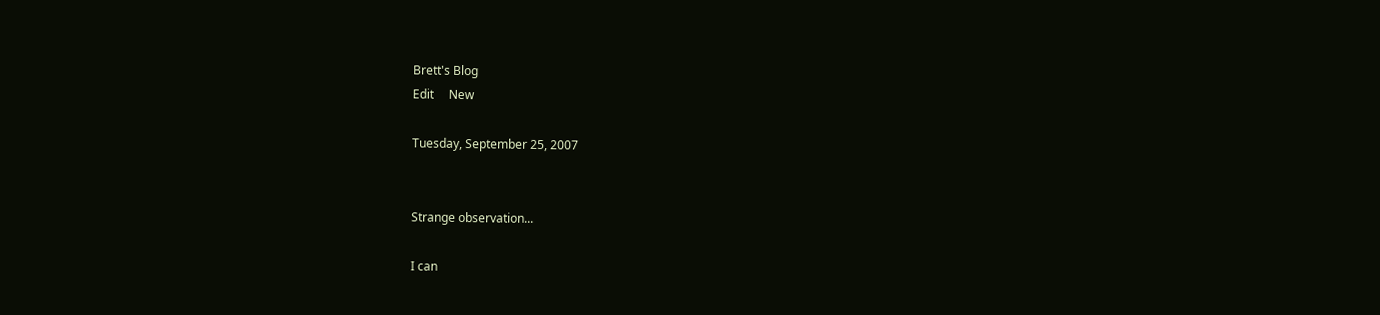Brett's Blog
Edit     New

Tuesday, September 25, 2007


Strange observation...

I can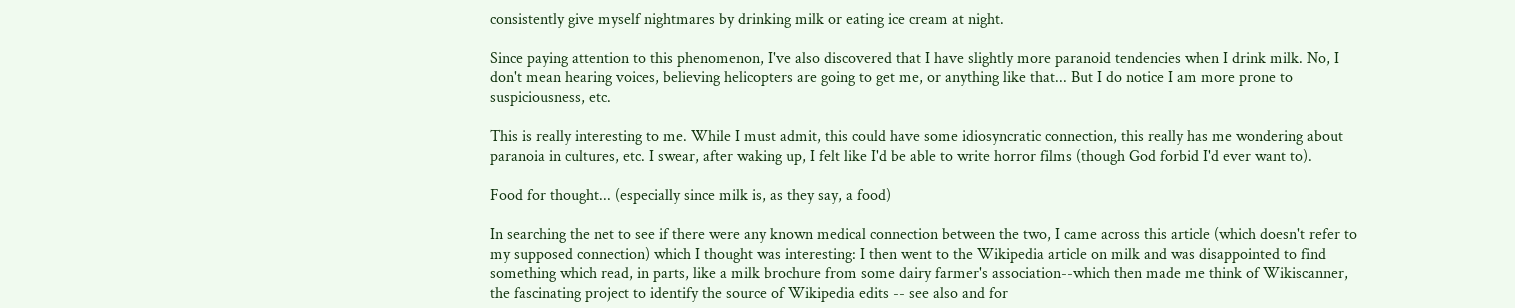consistently give myself nightmares by drinking milk or eating ice cream at night.

Since paying attention to this phenomenon, I've also discovered that I have slightly more paranoid tendencies when I drink milk. No, I don't mean hearing voices, believing helicopters are going to get me, or anything like that... But I do notice I am more prone to suspiciousness, etc.

This is really interesting to me. While I must admit, this could have some idiosyncratic connection, this really has me wondering about paranoia in cultures, etc. I swear, after waking up, I felt like I'd be able to write horror films (though God forbid I'd ever want to).

Food for thought... (especially since milk is, as they say, a food)

In searching the net to see if there were any known medical connection between the two, I came across this article (which doesn't refer to my supposed connection) which I thought was interesting: I then went to the Wikipedia article on milk and was disappointed to find something which read, in parts, like a milk brochure from some dairy farmer's association--which then made me think of Wikiscanner, the fascinating project to identify the source of Wikipedia edits -- see also and for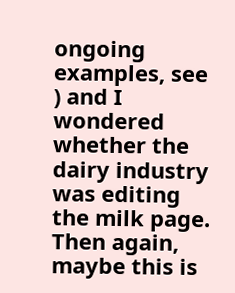ongoing examples, see ) and I wondered whether the dairy industry was editing the milk page. Then again, maybe this is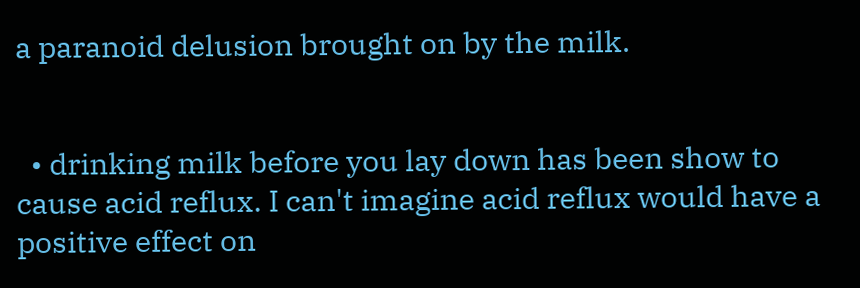a paranoid delusion brought on by the milk.


  • drinking milk before you lay down has been show to cause acid reflux. I can't imagine acid reflux would have a positive effect on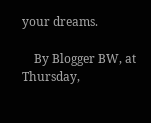your dreams.

    By Blogger BW, at Thursday,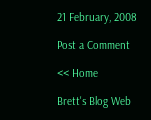21 February, 2008

Post a Comment

<< Home

Brett's Blog Web